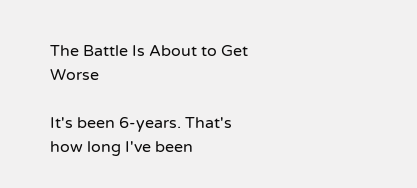The Battle Is About to Get Worse

It's been 6-years. That's how long I've been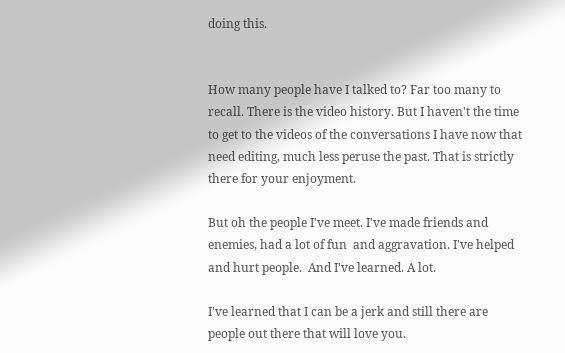doing this.


How many people have I talked to? Far too many to recall. There is the video history. But I haven't the time to get to the videos of the conversations I have now that need editing, much less peruse the past. That is strictly there for your enjoyment.

But oh the people I've meet. I've made friends and enemies, had a lot of fun  and aggravation. I've helped and hurt people.  And I've learned. A lot.

I've learned that I can be a jerk and still there are people out there that will love you.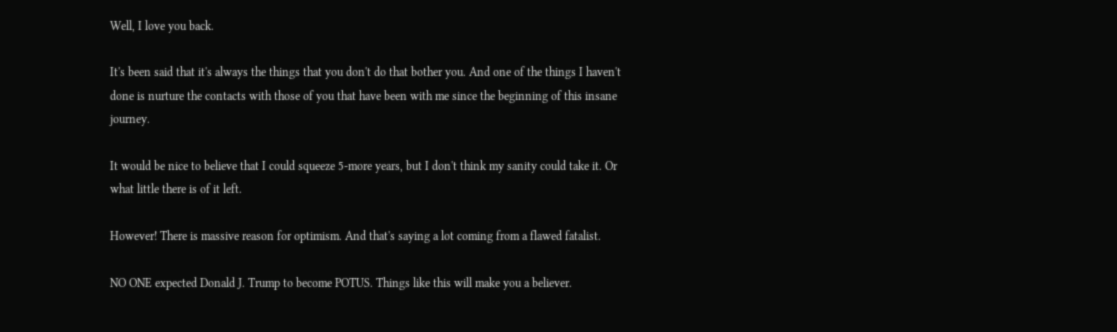Well, I love you back.

It's been said that it's always the things that you don't do that bother you. And one of the things I haven't done is nurture the contacts with those of you that have been with me since the beginning of this insane journey.

It would be nice to believe that I could squeeze 5-more years, but I don't think my sanity could take it. Or what little there is of it left.

However! There is massive reason for optimism. And that's saying a lot coming from a flawed fatalist.

NO ONE expected Donald J. Trump to become POTUS. Things like this will make you a believer.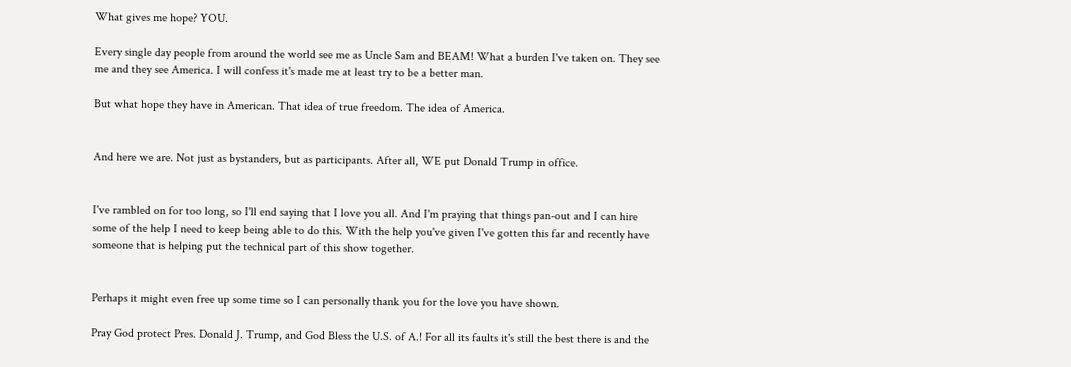What gives me hope? YOU.

Every single day people from around the world see me as Uncle Sam and BEAM! What a burden I've taken on. They see me and they see America. I will confess it's made me at least try to be a better man.

But what hope they have in American. That idea of true freedom. The idea of America.


And here we are. Not just as bystanders, but as participants. After all, WE put Donald Trump in office.


I've rambled on for too long, so I'll end saying that I love you all. And I'm praying that things pan-out and I can hire some of the help I need to keep being able to do this. With the help you've given I've gotten this far and recently have someone that is helping put the technical part of this show together.


Perhaps it might even free up some time so I can personally thank you for the love you have shown.

Pray God protect Pres. Donald J. Trump, and God Bless the U.S. of A.! For all its faults it's still the best there is and the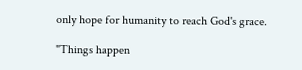only hope for humanity to reach God's grace.

"Things happen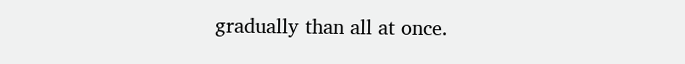gradually than all at once.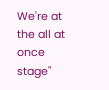We're at the all at once stage"